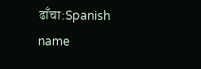ढाँचा:Spanish name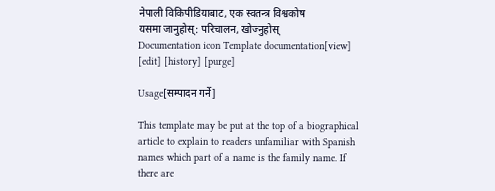नेपाली विकिपीडियाबाट, एक स्वतन्त्र विश्वकोष
यसमा जानुहोस्: परिचालन, खोज्नुहोस्
Documentation icon Template documentation[view] [edit] [history] [purge]

Usage[सम्पादन गर्ने]

This template may be put at the top of a biographical article to explain to readers unfamiliar with Spanish names which part of a name is the family name. If there are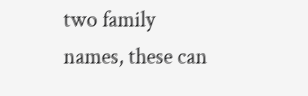two family names, these can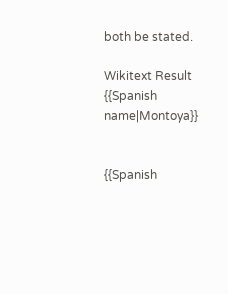both be stated.

Wikitext Result
{{Spanish name|Montoya}}


{{Spanish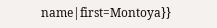name|first=Montoya}}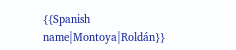{{Spanish name|Montoya|Roldán}}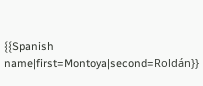{{Spanish name|first=Montoya|second=Roldán}}